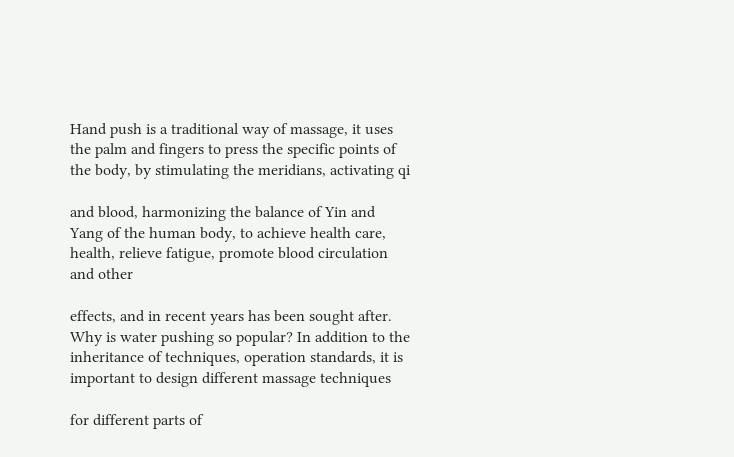Hand push is a traditional way of massage, it uses the palm and fingers to press the specific points of the body, by stimulating the meridians, activating qi

and blood, harmonizing the balance of Yin and Yang of the human body, to achieve health care, health, relieve fatigue, promote blood circulation and other

effects, and in recent years has been sought after.
Why is water pushing so popular? In addition to the inheritance of techniques, operation standards, it is important to design different massage techniques

for different parts of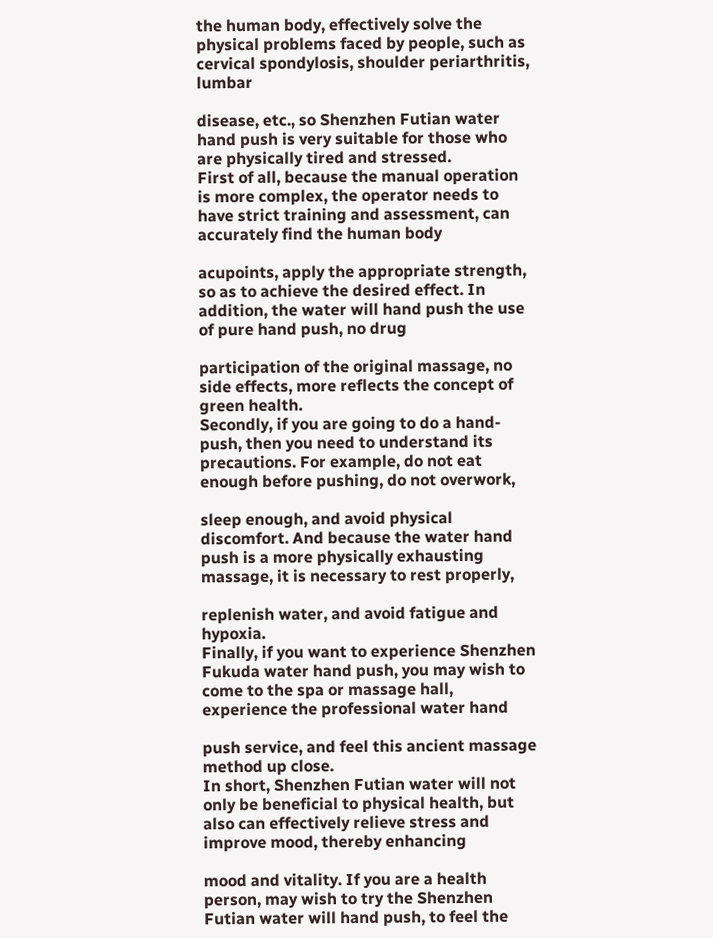the human body, effectively solve the physical problems faced by people, such as cervical spondylosis, shoulder periarthritis, lumbar

disease, etc., so Shenzhen Futian water hand push is very suitable for those who are physically tired and stressed.
First of all, because the manual operation is more complex, the operator needs to have strict training and assessment, can accurately find the human body

acupoints, apply the appropriate strength, so as to achieve the desired effect. In addition, the water will hand push the use of pure hand push, no drug

participation of the original massage, no side effects, more reflects the concept of green health.
Secondly, if you are going to do a hand-push, then you need to understand its precautions. For example, do not eat enough before pushing, do not overwork,

sleep enough, and avoid physical discomfort. And because the water hand push is a more physically exhausting massage, it is necessary to rest properly,

replenish water, and avoid fatigue and hypoxia.
Finally, if you want to experience Shenzhen Fukuda water hand push, you may wish to come to the spa or massage hall, experience the professional water hand

push service, and feel this ancient massage method up close.
In short, Shenzhen Futian water will not only be beneficial to physical health, but also can effectively relieve stress and improve mood, thereby enhancing

mood and vitality. If you are a health person, may wish to try the Shenzhen Futian water will hand push, to feel the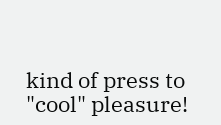kind of press to "cool" pleasure!